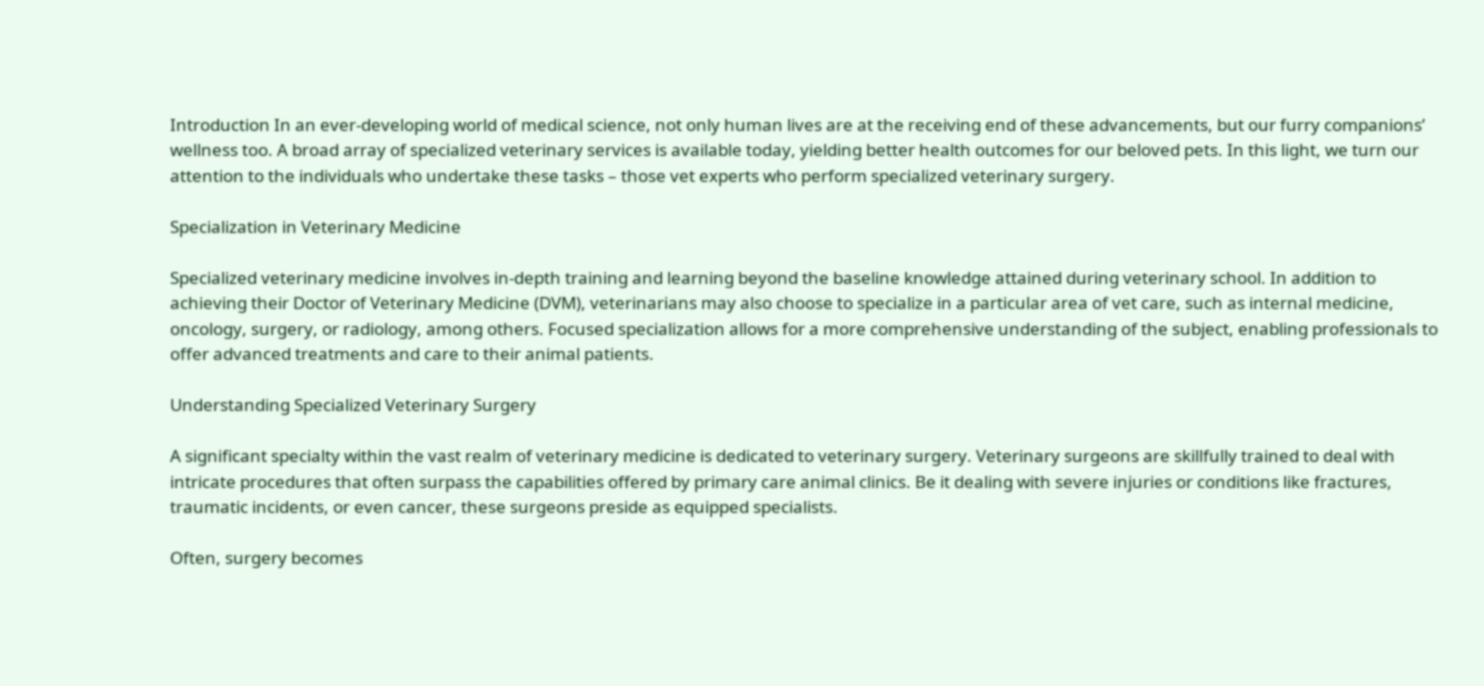Introduction In an ever-developing world of medical science, not only human lives are at the receiving end of these advancements, but our furry companions’ wellness too. A broad array of specialized veterinary services is available today, yielding better health outcomes for our beloved pets. In this light, we turn our attention to the individuals who undertake these tasks – those vet experts who perform specialized veterinary surgery.

Specialization in Veterinary Medicine

Specialized veterinary medicine involves in-depth training and learning beyond the baseline knowledge attained during veterinary school. In addition to achieving their Doctor of Veterinary Medicine (DVM), veterinarians may also choose to specialize in a particular area of vet care, such as internal medicine, oncology, surgery, or radiology, among others. Focused specialization allows for a more comprehensive understanding of the subject, enabling professionals to offer advanced treatments and care to their animal patients.

Understanding Specialized Veterinary Surgery

A significant specialty within the vast realm of veterinary medicine is dedicated to veterinary surgery. Veterinary surgeons are skillfully trained to deal with intricate procedures that often surpass the capabilities offered by primary care animal clinics. Be it dealing with severe injuries or conditions like fractures, traumatic incidents, or even cancer, these surgeons preside as equipped specialists.

Often, surgery becomes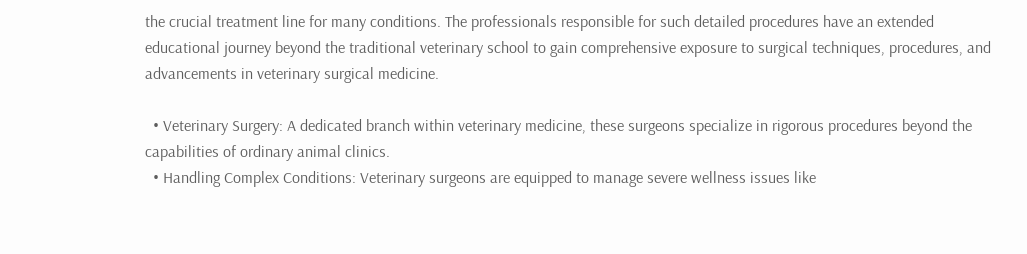the crucial treatment line for many conditions. The professionals responsible for such detailed procedures have an extended educational journey beyond the traditional veterinary school to gain comprehensive exposure to surgical techniques, procedures, and advancements in veterinary surgical medicine.

  • Veterinary Surgery: A dedicated branch within veterinary medicine, these surgeons specialize in rigorous procedures beyond the capabilities of ordinary animal clinics.
  • Handling Complex Conditions: Veterinary surgeons are equipped to manage severe wellness issues like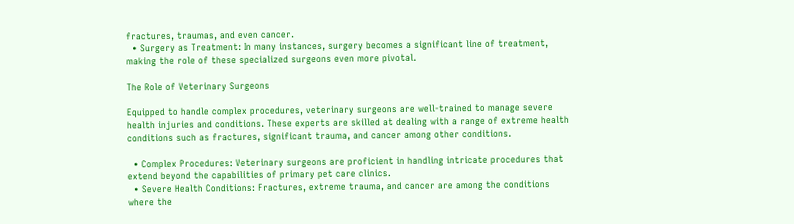fractures, traumas, and even cancer.
  • Surgery as Treatment: In many instances, surgery becomes a significant line of treatment, making the role of these specialized surgeons even more pivotal.

The Role of Veterinary Surgeons

Equipped to handle complex procedures, veterinary surgeons are well-trained to manage severe health injuries and conditions. These experts are skilled at dealing with a range of extreme health conditions such as fractures, significant trauma, and cancer among other conditions.

  • Complex Procedures: Veterinary surgeons are proficient in handling intricate procedures that extend beyond the capabilities of primary pet care clinics.
  • Severe Health Conditions: Fractures, extreme trauma, and cancer are among the conditions where the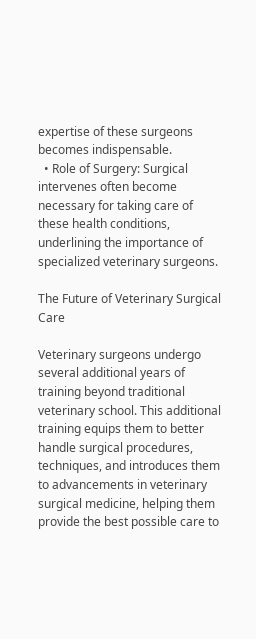expertise of these surgeons becomes indispensable.
  • Role of Surgery: Surgical intervenes often become necessary for taking care of these health conditions, underlining the importance of specialized veterinary surgeons.

The Future of Veterinary Surgical Care

Veterinary surgeons undergo several additional years of training beyond traditional veterinary school. This additional training equips them to better handle surgical procedures, techniques, and introduces them to advancements in veterinary surgical medicine, helping them provide the best possible care to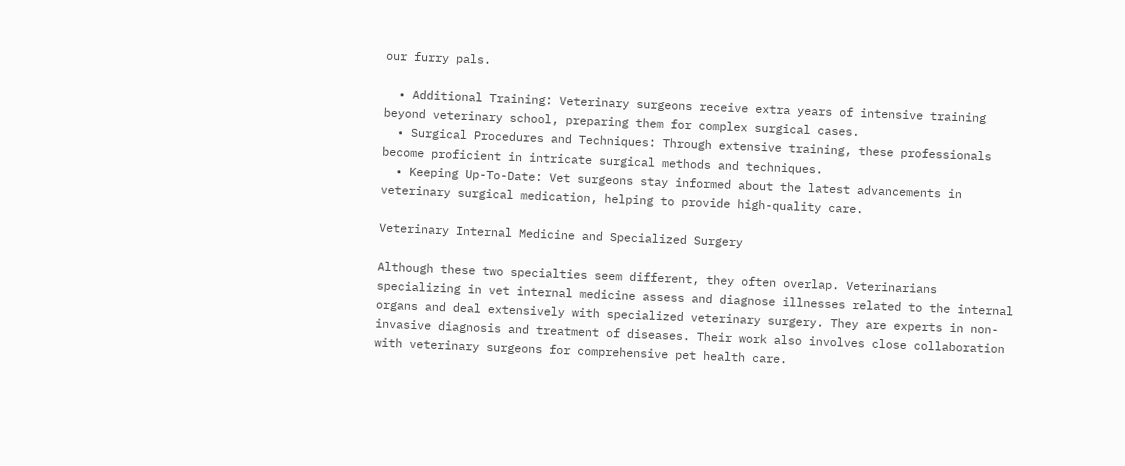our furry pals.

  • Additional Training: Veterinary surgeons receive extra years of intensive training beyond veterinary school, preparing them for complex surgical cases.
  • Surgical Procedures and Techniques: Through extensive training, these professionals become proficient in intricate surgical methods and techniques.
  • Keeping Up-To-Date: Vet surgeons stay informed about the latest advancements in veterinary surgical medication, helping to provide high-quality care.

Veterinary Internal Medicine and Specialized Surgery

Although these two specialties seem different, they often overlap. Veterinarians specializing in vet internal medicine assess and diagnose illnesses related to the internal organs and deal extensively with specialized veterinary surgery. They are experts in non-invasive diagnosis and treatment of diseases. Their work also involves close collaboration with veterinary surgeons for comprehensive pet health care.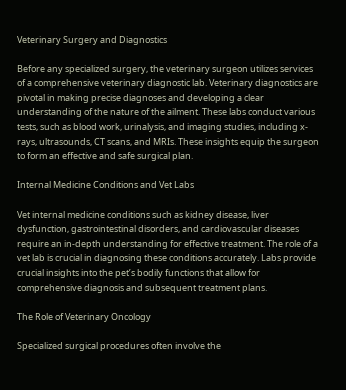Veterinary Surgery and Diagnostics

Before any specialized surgery, the veterinary surgeon utilizes services of a comprehensive veterinary diagnostic lab. Veterinary diagnostics are pivotal in making precise diagnoses and developing a clear understanding of the nature of the ailment. These labs conduct various tests, such as blood work, urinalysis, and imaging studies, including x-rays, ultrasounds, CT scans, and MRIs. These insights equip the surgeon to form an effective and safe surgical plan.

Internal Medicine Conditions and Vet Labs

Vet internal medicine conditions such as kidney disease, liver dysfunction, gastrointestinal disorders, and cardiovascular diseases require an in-depth understanding for effective treatment. The role of a vet lab is crucial in diagnosing these conditions accurately. Labs provide crucial insights into the pet’s bodily functions that allow for comprehensive diagnosis and subsequent treatment plans.

The Role of Veterinary Oncology

Specialized surgical procedures often involve the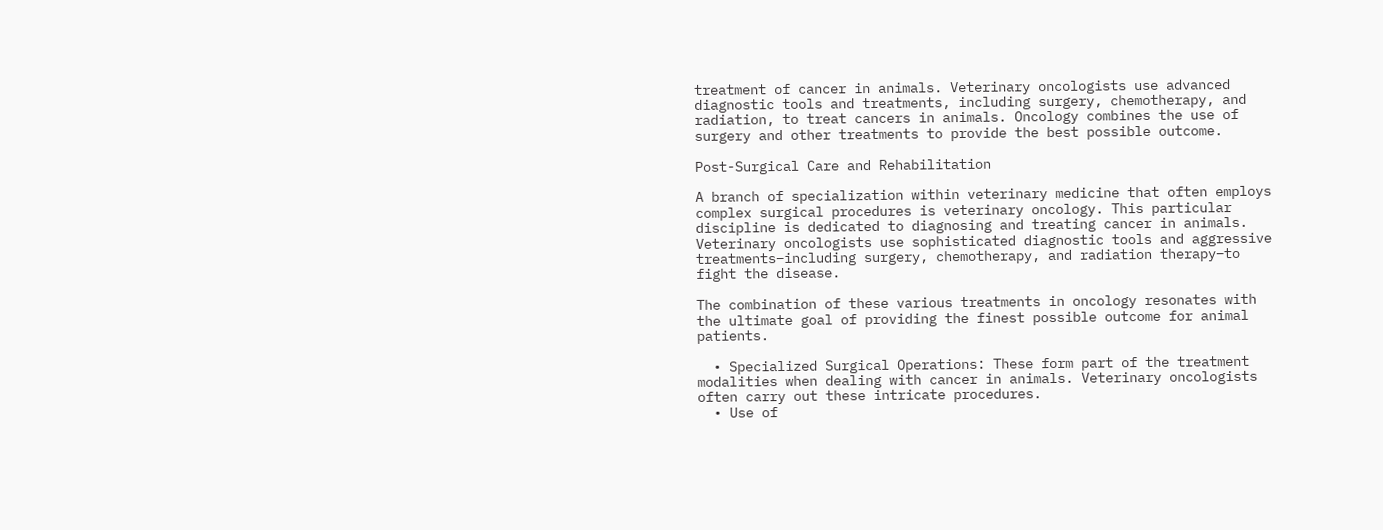treatment of cancer in animals. Veterinary oncologists use advanced diagnostic tools and treatments, including surgery, chemotherapy, and radiation, to treat cancers in animals. Oncology combines the use of surgery and other treatments to provide the best possible outcome.

Post-Surgical Care and Rehabilitation

A branch of specialization within veterinary medicine that often employs complex surgical procedures is veterinary oncology. This particular discipline is dedicated to diagnosing and treating cancer in animals. Veterinary oncologists use sophisticated diagnostic tools and aggressive treatments–including surgery, chemotherapy, and radiation therapy–to fight the disease.

The combination of these various treatments in oncology resonates with the ultimate goal of providing the finest possible outcome for animal patients.

  • Specialized Surgical Operations: These form part of the treatment modalities when dealing with cancer in animals. Veterinary oncologists often carry out these intricate procedures.
  • Use of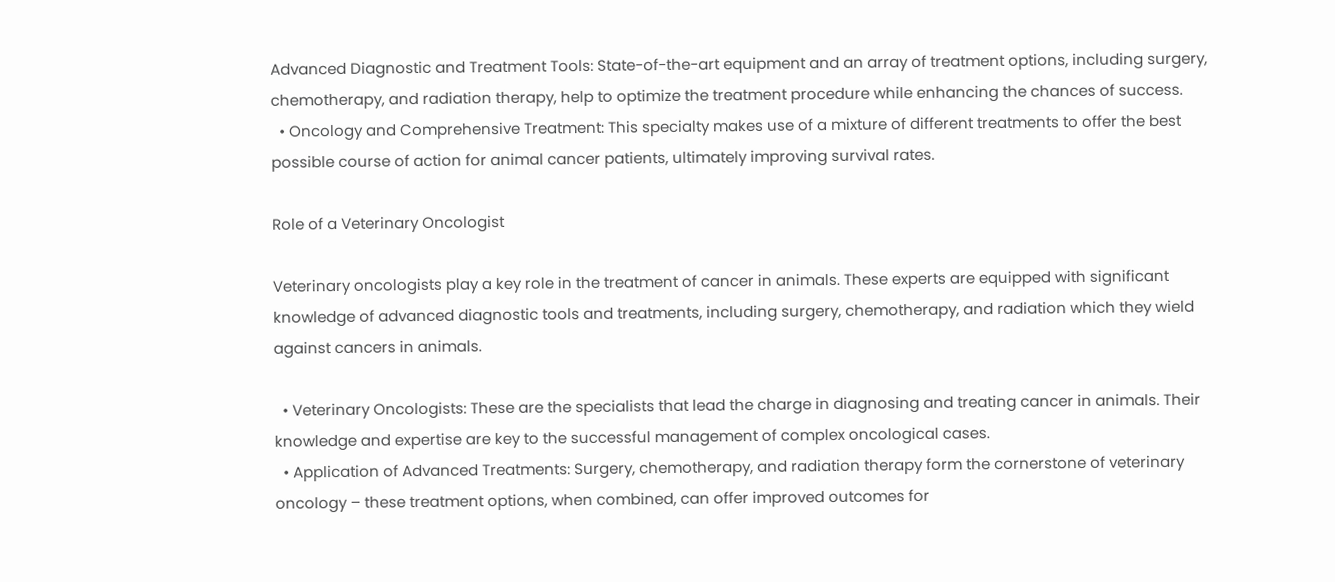Advanced Diagnostic and Treatment Tools: State-of-the-art equipment and an array of treatment options, including surgery, chemotherapy, and radiation therapy, help to optimize the treatment procedure while enhancing the chances of success.
  • Oncology and Comprehensive Treatment: This specialty makes use of a mixture of different treatments to offer the best possible course of action for animal cancer patients, ultimately improving survival rates.

Role of a Veterinary Oncologist

Veterinary oncologists play a key role in the treatment of cancer in animals. These experts are equipped with significant knowledge of advanced diagnostic tools and treatments, including surgery, chemotherapy, and radiation which they wield against cancers in animals.

  • Veterinary Oncologists: These are the specialists that lead the charge in diagnosing and treating cancer in animals. Their knowledge and expertise are key to the successful management of complex oncological cases.
  • Application of Advanced Treatments: Surgery, chemotherapy, and radiation therapy form the cornerstone of veterinary oncology – these treatment options, when combined, can offer improved outcomes for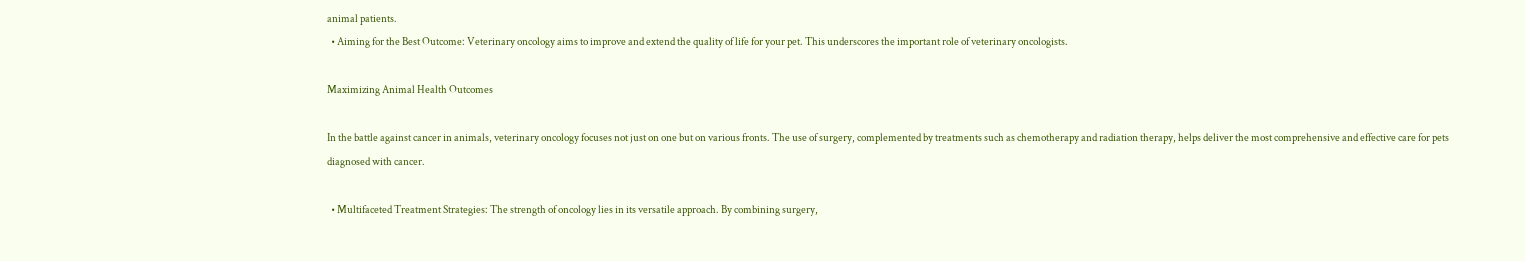animal patients.
  • Aiming for the Best Outcome: Veterinary oncology aims to improve and extend the quality of life for your pet. This underscores the important role of veterinary oncologists.

Maximizing Animal Health Outcomes

In the battle against cancer in animals, veterinary oncology focuses not just on one but on various fronts. The use of surgery, complemented by treatments such as chemotherapy and radiation therapy, helps deliver the most comprehensive and effective care for pets diagnosed with cancer.

  • Multifaceted Treatment Strategies: The strength of oncology lies in its versatile approach. By combining surgery,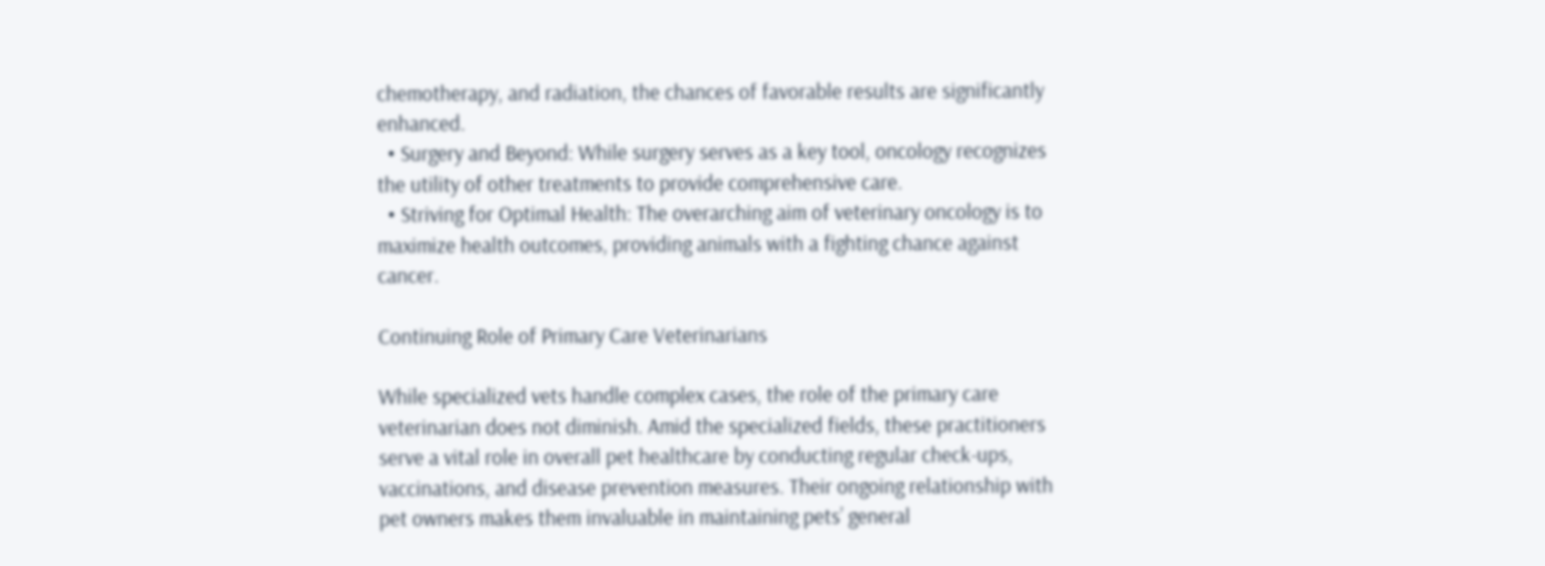chemotherapy, and radiation, the chances of favorable results are significantly enhanced.
  • Surgery and Beyond: While surgery serves as a key tool, oncology recognizes the utility of other treatments to provide comprehensive care.
  • Striving for Optimal Health: The overarching aim of veterinary oncology is to maximize health outcomes, providing animals with a fighting chance against cancer.

Continuing Role of Primary Care Veterinarians

While specialized vets handle complex cases, the role of the primary care veterinarian does not diminish. Amid the specialized fields, these practitioners serve a vital role in overall pet healthcare by conducting regular check-ups, vaccinations, and disease prevention measures. Their ongoing relationship with pet owners makes them invaluable in maintaining pets’ general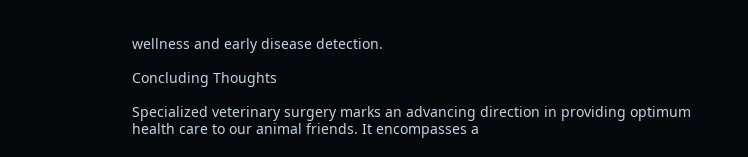wellness and early disease detection.

Concluding Thoughts

Specialized veterinary surgery marks an advancing direction in providing optimum health care to our animal friends. It encompasses a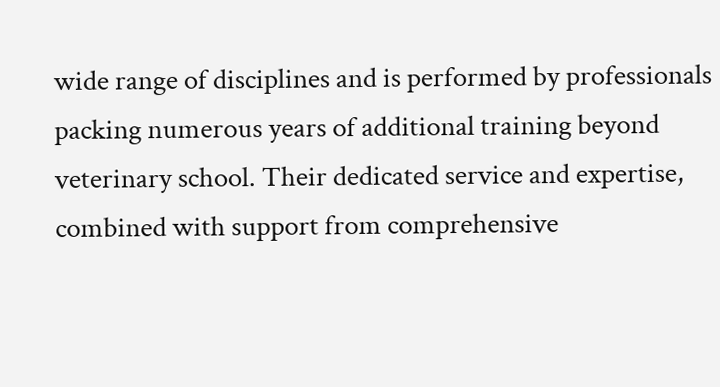wide range of disciplines and is performed by professionals packing numerous years of additional training beyond veterinary school. Their dedicated service and expertise, combined with support from comprehensive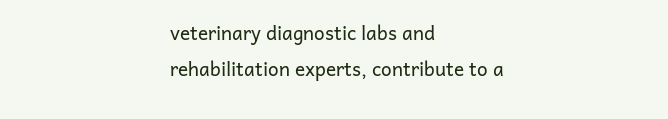veterinary diagnostic labs and rehabilitation experts, contribute to a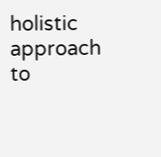holistic approach to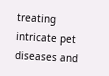treating intricate pet diseases and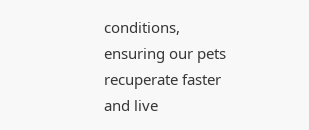conditions, ensuring our pets recuperate faster and live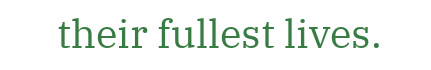their fullest lives.